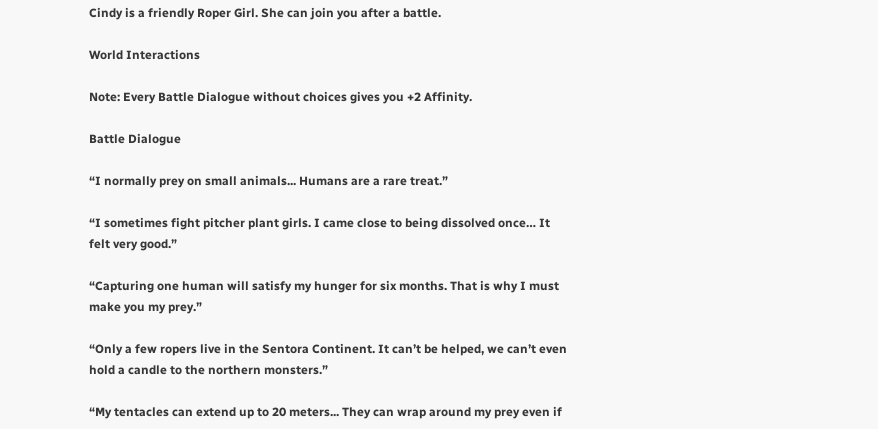Cindy is a friendly Roper Girl. She can join you after a battle.

World Interactions

Note: Every Battle Dialogue without choices gives you +2 Affinity.

Battle Dialogue

“I normally prey on small animals... Humans are a rare treat.”

“I sometimes fight pitcher plant girls. I came close to being dissolved once… It felt very good.”

“Capturing one human will satisfy my hunger for six months. That is why I must make you my prey.”

“Only a few ropers live in the Sentora Continent. It can’t be helped, we can’t even hold a candle to the northern monsters.”

“My tentacles can extend up to 20 meters... They can wrap around my prey even if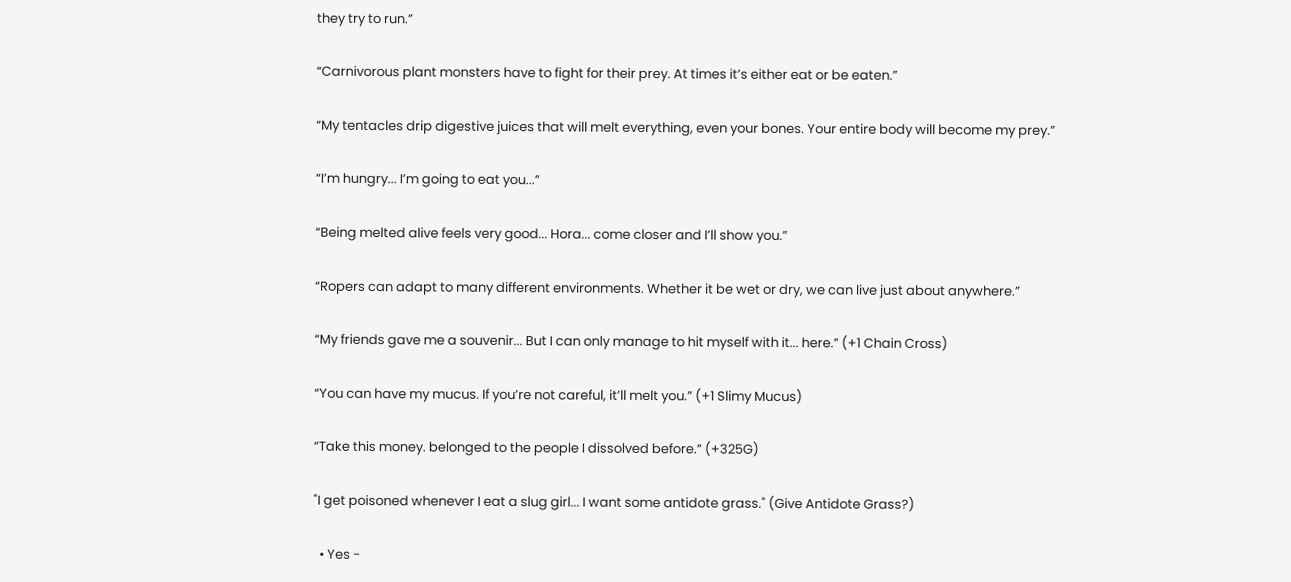they try to run.”

“Carnivorous plant monsters have to fight for their prey. At times it’s either eat or be eaten.”

“My tentacles drip digestive juices that will melt everything, even your bones. Your entire body will become my prey.”

“I’m hungry... I’m going to eat you...”

“Being melted alive feels very good... Hora... come closer and I’ll show you.”

“Ropers can adapt to many different environments. Whether it be wet or dry, we can live just about anywhere.”

“My friends gave me a souvenir... But I can only manage to hit myself with it... here.” (+1 Chain Cross)

“You can have my mucus. If you’re not careful, it’ll melt you.” (+1 Slimy Mucus)

“Take this money. belonged to the people I dissolved before.” (+325G)

"I get poisoned whenever I eat a slug girl... I want some antidote grass." (Give Antidote Grass?)

  • Yes -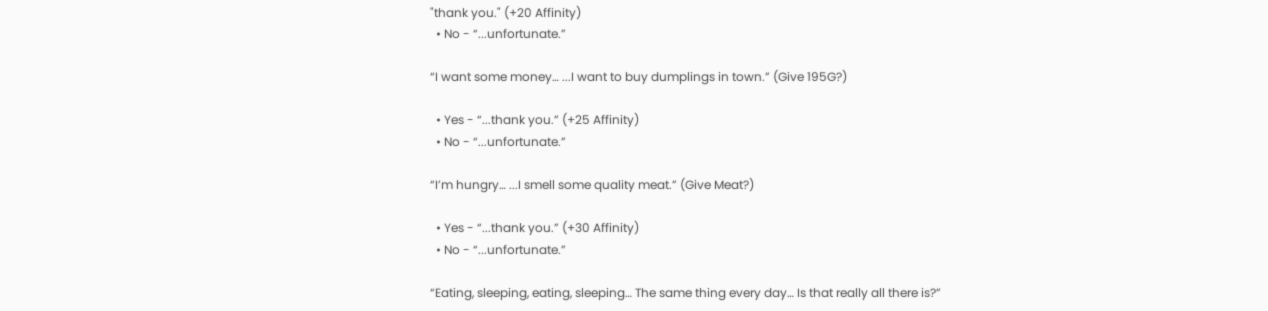"thank you." (+20 Affinity)
  • No - “...unfortunate.”

“I want some money… ...I want to buy dumplings in town.” (Give 195G?)

  • Yes - “...thank you.” (+25 Affinity)
  • No - “...unfortunate.”

“I’m hungry… ...I smell some quality meat.” (Give Meat?)

  • Yes - “...thank you.” (+30 Affinity)
  • No - “...unfortunate.”

“Eating, sleeping, eating, sleeping… The same thing every day… Is that really all there is?”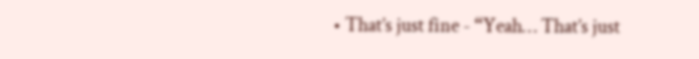• That’s just fine - “Yeah… That’s just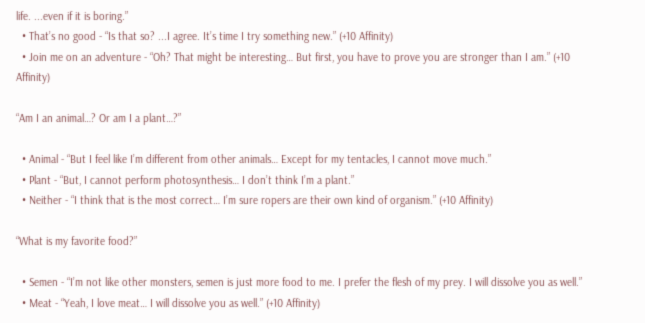life. ...even if it is boring.”
  • That’s no good - “Is that so? ...I agree. It’s time I try something new.” (+10 Affinity)
  • Join me on an adventure - “Oh? That might be interesting… But first, you have to prove you are stronger than I am.” (+10 Affinity)

“Am I an animal…? Or am I a plant…?”

  • Animal - “But I feel like I’m different from other animals… Except for my tentacles, I cannot move much.”
  • Plant - “But, I cannot perform photosynthesis… I don’t think I’m a plant.”
  • Neither - “I think that is the most correct… I’m sure ropers are their own kind of organism.” (+10 Affinity)

“What is my favorite food?”

  • Semen - “I’m not like other monsters, semen is just more food to me. I prefer the flesh of my prey. I will dissolve you as well.”
  • Meat - “Yeah, I love meat… I will dissolve you as well.” (+10 Affinity)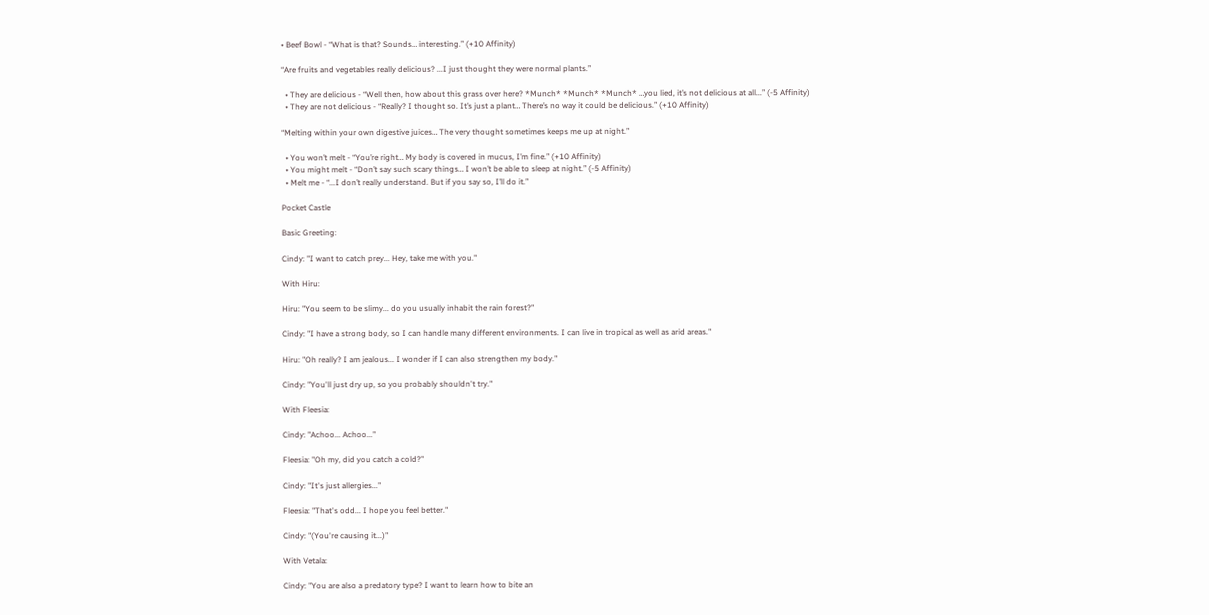• Beef Bowl - “What is that? Sounds… interesting.” (+10 Affinity)

“Are fruits and vegetables really delicious? ...I just thought they were normal plants.”

  • They are delicious - “Well then, how about this grass over here? *Munch* *Munch* *Munch* …you lied, it’s not delicious at all...” (-5 Affinity)
  • They are not delicious - “Really? I thought so. It’s just a plant… There’s no way it could be delicious.” (+10 Affinity)

“Melting within your own digestive juices… The very thought sometimes keeps me up at night.”

  • You won’t melt - “You’re right… My body is covered in mucus, I’m fine.” (+10 Affinity)
  • You might melt - “Don’t say such scary things… I won’t be able to sleep at night.” (-5 Affinity)
  • Melt me - “...I don’t really understand. But if you say so, I’ll do it.”

Pocket Castle

Basic Greeting:

Cindy: "I want to catch prey... Hey, take me with you."

With Hiru:

Hiru: "You seem to be slimy... do you usually inhabit the rain forest?"

Cindy: "I have a strong body, so I can handle many different environments. I can live in tropical as well as arid areas."

Hiru: "Oh really? I am jealous... I wonder if I can also strengthen my body."

Cindy: "You'll just dry up, so you probably shouldn't try."

With Fleesia:

Cindy: "Achoo... Achoo..."

Fleesia: "Oh my, did you catch a cold?"

Cindy: "It's just allergies..."

Fleesia: "That's odd... I hope you feel better."

Cindy: "(You're causing it...)"

With Vetala:

Cindy: "You are also a predatory type? I want to learn how to bite an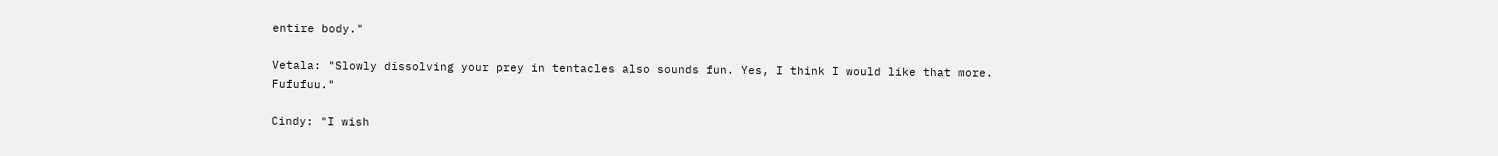entire body."

Vetala: "Slowly dissolving your prey in tentacles also sounds fun. Yes, I think I would like that more. Fufufuu."

Cindy: "I wish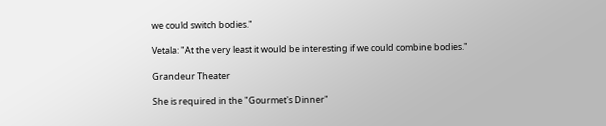we could switch bodies."

Vetala: "At the very least it would be interesting if we could combine bodies."

Grandeur Theater

She is required in the "Gourmet's Dinner"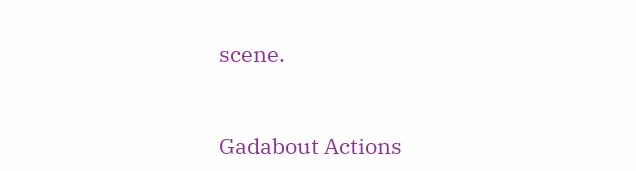scene.


Gadabout Actions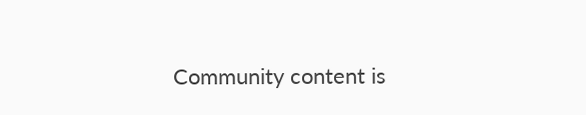Community content is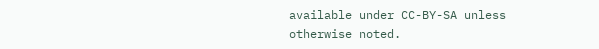available under CC-BY-SA unless otherwise noted.